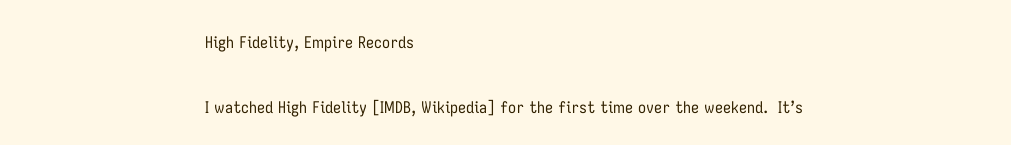High Fidelity, Empire Records

I watched High Fidelity [IMDB, Wikipedia] for the first time over the weekend.  It’s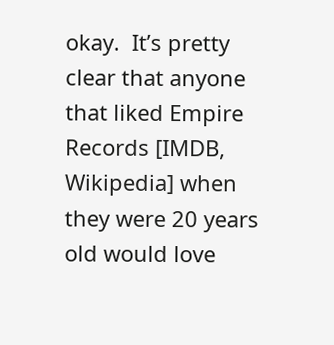okay.  It’s pretty clear that anyone that liked Empire Records [IMDB, Wikipedia] when they were 20 years old would love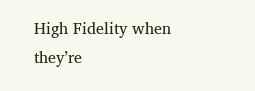High Fidelity when they’re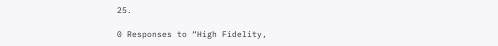25.

0 Responses to “High Fidelity,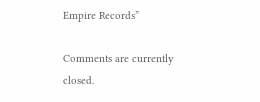Empire Records”

Comments are currently closed.